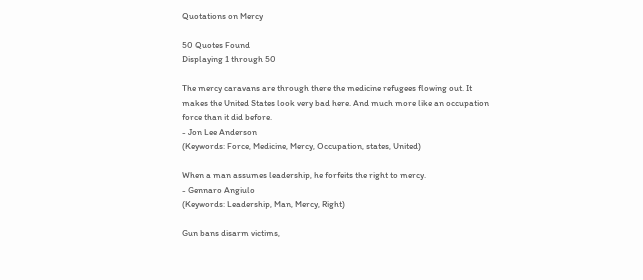Quotations on Mercy

50 Quotes Found
Displaying 1 through 50

The mercy caravans are through there the medicine refugees flowing out. It makes the United States look very bad here. And much more like an occupation force than it did before.
- Jon Lee Anderson
(Keywords: Force, Medicine, Mercy, Occupation, states, United)

When a man assumes leadership, he forfeits the right to mercy.
- Gennaro Angiulo
(Keywords: Leadership, Man, Mercy, Right)

Gun bans disarm victims,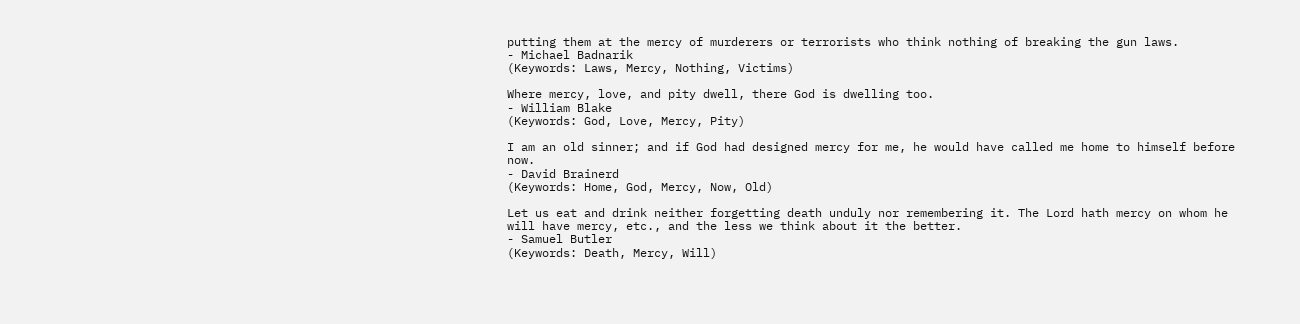putting them at the mercy of murderers or terrorists who think nothing of breaking the gun laws.
- Michael Badnarik
(Keywords: Laws, Mercy, Nothing, Victims)

Where mercy, love, and pity dwell, there God is dwelling too.
- William Blake
(Keywords: God, Love, Mercy, Pity)

I am an old sinner; and if God had designed mercy for me, he would have called me home to himself before now.
- David Brainerd
(Keywords: Home, God, Mercy, Now, Old)

Let us eat and drink neither forgetting death unduly nor remembering it. The Lord hath mercy on whom he will have mercy, etc., and the less we think about it the better.
- Samuel Butler
(Keywords: Death, Mercy, Will)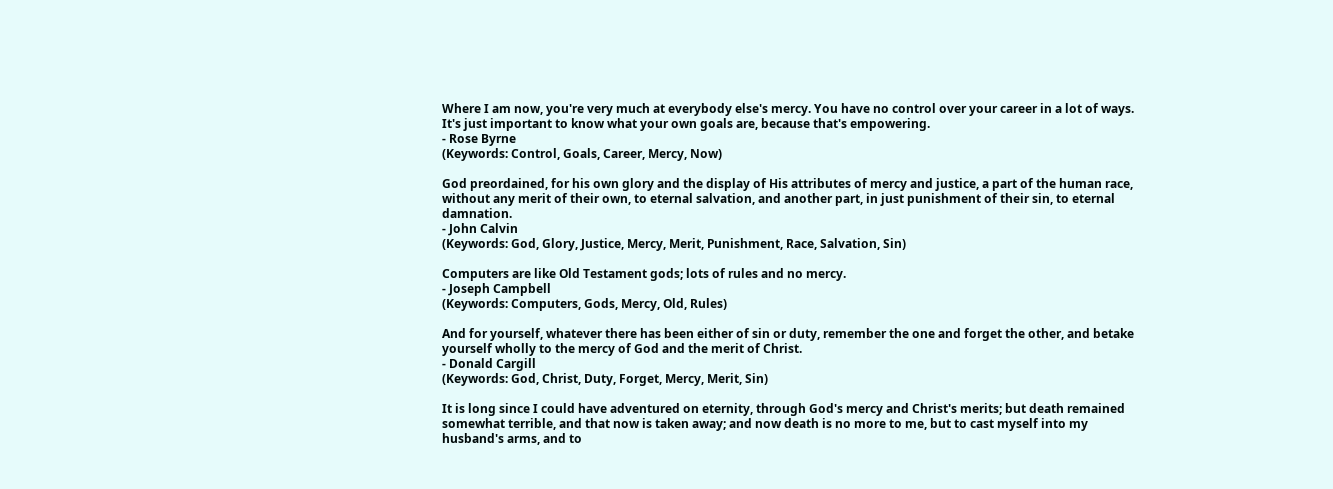Where I am now, you're very much at everybody else's mercy. You have no control over your career in a lot of ways. It's just important to know what your own goals are, because that's empowering.
- Rose Byrne
(Keywords: Control, Goals, Career, Mercy, Now)

God preordained, for his own glory and the display of His attributes of mercy and justice, a part of the human race, without any merit of their own, to eternal salvation, and another part, in just punishment of their sin, to eternal damnation.
- John Calvin
(Keywords: God, Glory, Justice, Mercy, Merit, Punishment, Race, Salvation, Sin)

Computers are like Old Testament gods; lots of rules and no mercy.
- Joseph Campbell
(Keywords: Computers, Gods, Mercy, Old, Rules)

And for yourself, whatever there has been either of sin or duty, remember the one and forget the other, and betake yourself wholly to the mercy of God and the merit of Christ.
- Donald Cargill
(Keywords: God, Christ, Duty, Forget, Mercy, Merit, Sin)

It is long since I could have adventured on eternity, through God's mercy and Christ's merits; but death remained somewhat terrible, and that now is taken away; and now death is no more to me, but to cast myself into my husband's arms, and to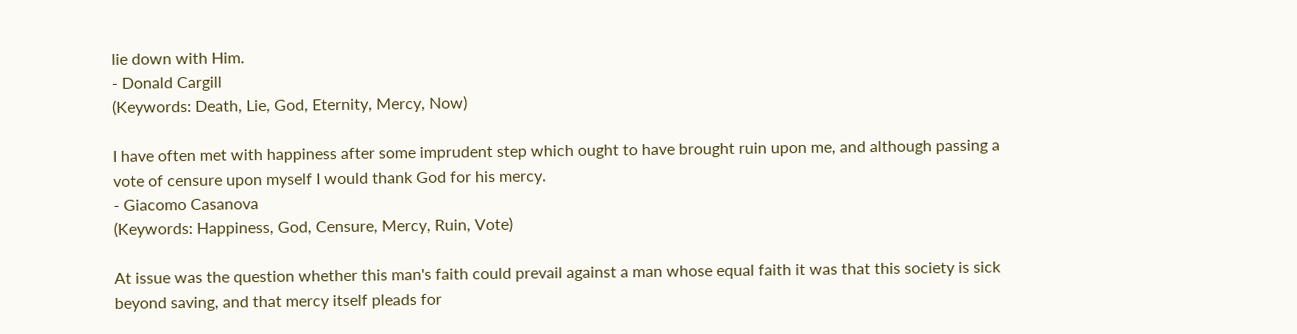lie down with Him.
- Donald Cargill
(Keywords: Death, Lie, God, Eternity, Mercy, Now)

I have often met with happiness after some imprudent step which ought to have brought ruin upon me, and although passing a vote of censure upon myself I would thank God for his mercy.
- Giacomo Casanova
(Keywords: Happiness, God, Censure, Mercy, Ruin, Vote)

At issue was the question whether this man's faith could prevail against a man whose equal faith it was that this society is sick beyond saving, and that mercy itself pleads for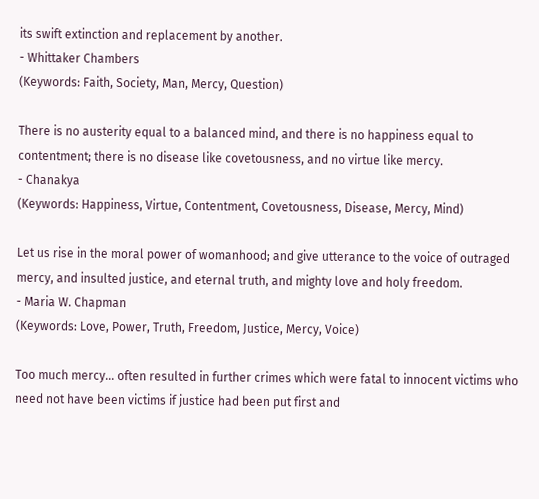its swift extinction and replacement by another.
- Whittaker Chambers
(Keywords: Faith, Society, Man, Mercy, Question)

There is no austerity equal to a balanced mind, and there is no happiness equal to contentment; there is no disease like covetousness, and no virtue like mercy.
- Chanakya
(Keywords: Happiness, Virtue, Contentment, Covetousness, Disease, Mercy, Mind)

Let us rise in the moral power of womanhood; and give utterance to the voice of outraged mercy, and insulted justice, and eternal truth, and mighty love and holy freedom.
- Maria W. Chapman
(Keywords: Love, Power, Truth, Freedom, Justice, Mercy, Voice)

Too much mercy... often resulted in further crimes which were fatal to innocent victims who need not have been victims if justice had been put first and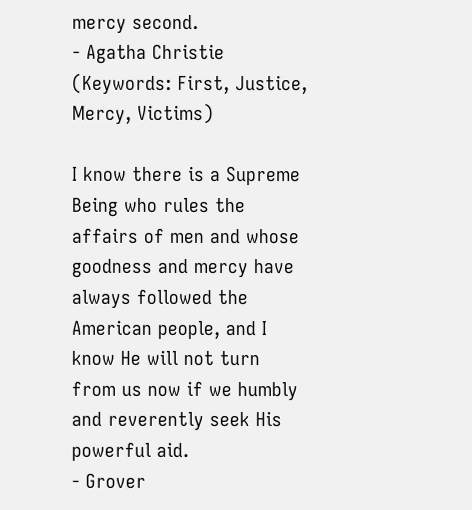mercy second.
- Agatha Christie
(Keywords: First, Justice, Mercy, Victims)

I know there is a Supreme Being who rules the affairs of men and whose goodness and mercy have always followed the American people, and I know He will not turn from us now if we humbly and reverently seek His powerful aid.
- Grover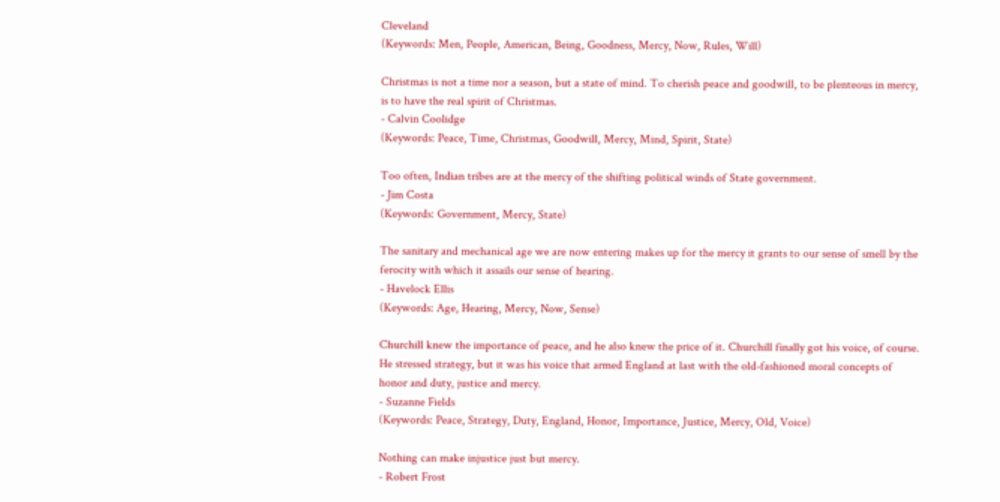Cleveland
(Keywords: Men, People, American, Being, Goodness, Mercy, Now, Rules, Will)

Christmas is not a time nor a season, but a state of mind. To cherish peace and goodwill, to be plenteous in mercy, is to have the real spirit of Christmas.
- Calvin Coolidge
(Keywords: Peace, Time, Christmas, Goodwill, Mercy, Mind, Spirit, State)

Too often, Indian tribes are at the mercy of the shifting political winds of State government.
- Jim Costa
(Keywords: Government, Mercy, State)

The sanitary and mechanical age we are now entering makes up for the mercy it grants to our sense of smell by the ferocity with which it assails our sense of hearing.
- Havelock Ellis
(Keywords: Age, Hearing, Mercy, Now, Sense)

Churchill knew the importance of peace, and he also knew the price of it. Churchill finally got his voice, of course. He stressed strategy, but it was his voice that armed England at last with the old-fashioned moral concepts of honor and duty, justice and mercy.
- Suzanne Fields
(Keywords: Peace, Strategy, Duty, England, Honor, Importance, Justice, Mercy, Old, Voice)

Nothing can make injustice just but mercy.
- Robert Frost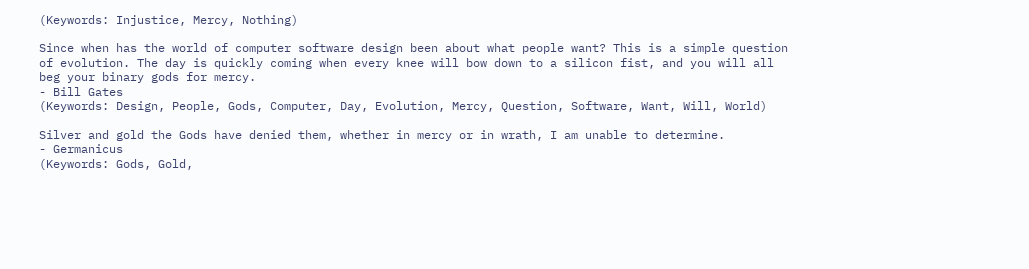(Keywords: Injustice, Mercy, Nothing)

Since when has the world of computer software design been about what people want? This is a simple question of evolution. The day is quickly coming when every knee will bow down to a silicon fist, and you will all beg your binary gods for mercy.
- Bill Gates
(Keywords: Design, People, Gods, Computer, Day, Evolution, Mercy, Question, Software, Want, Will, World)

Silver and gold the Gods have denied them, whether in mercy or in wrath, I am unable to determine.
- Germanicus
(Keywords: Gods, Gold,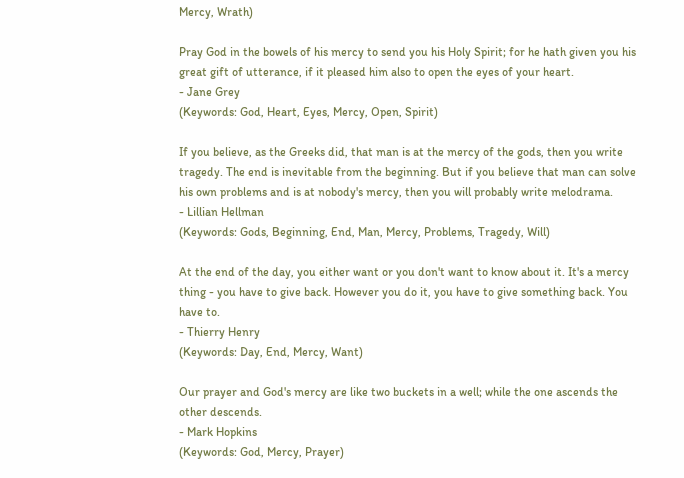Mercy, Wrath)

Pray God in the bowels of his mercy to send you his Holy Spirit; for he hath given you his great gift of utterance, if it pleased him also to open the eyes of your heart.
- Jane Grey
(Keywords: God, Heart, Eyes, Mercy, Open, Spirit)

If you believe, as the Greeks did, that man is at the mercy of the gods, then you write tragedy. The end is inevitable from the beginning. But if you believe that man can solve his own problems and is at nobody's mercy, then you will probably write melodrama.
- Lillian Hellman
(Keywords: Gods, Beginning, End, Man, Mercy, Problems, Tragedy, Will)

At the end of the day, you either want or you don't want to know about it. It's a mercy thing - you have to give back. However you do it, you have to give something back. You have to.
- Thierry Henry
(Keywords: Day, End, Mercy, Want)

Our prayer and God's mercy are like two buckets in a well; while the one ascends the other descends.
- Mark Hopkins
(Keywords: God, Mercy, Prayer)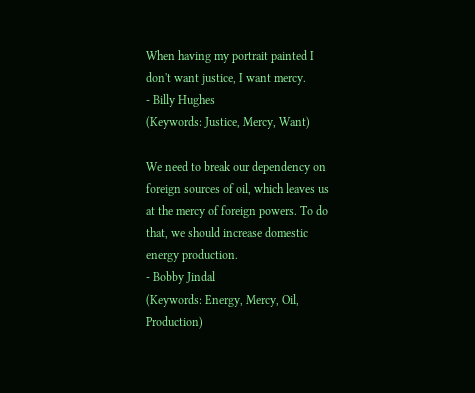When having my portrait painted I don't want justice, I want mercy.
- Billy Hughes
(Keywords: Justice, Mercy, Want)

We need to break our dependency on foreign sources of oil, which leaves us at the mercy of foreign powers. To do that, we should increase domestic energy production.
- Bobby Jindal
(Keywords: Energy, Mercy, Oil, Production)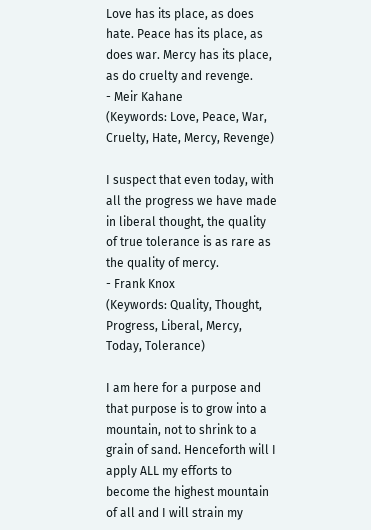Love has its place, as does hate. Peace has its place, as does war. Mercy has its place, as do cruelty and revenge.
- Meir Kahane
(Keywords: Love, Peace, War, Cruelty, Hate, Mercy, Revenge)

I suspect that even today, with all the progress we have made in liberal thought, the quality of true tolerance is as rare as the quality of mercy.
- Frank Knox
(Keywords: Quality, Thought, Progress, Liberal, Mercy, Today, Tolerance)

I am here for a purpose and that purpose is to grow into a mountain, not to shrink to a grain of sand. Henceforth will I apply ALL my efforts to become the highest mountain of all and I will strain my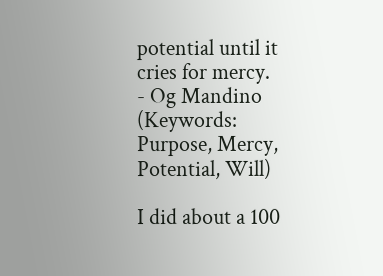potential until it cries for mercy.
- Og Mandino
(Keywords: Purpose, Mercy, Potential, Will)

I did about a 100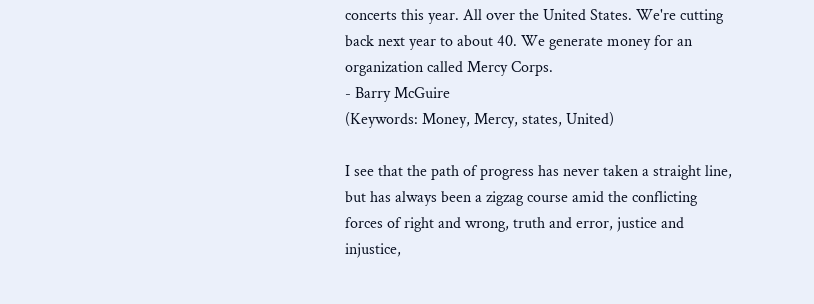concerts this year. All over the United States. We're cutting back next year to about 40. We generate money for an organization called Mercy Corps.
- Barry McGuire
(Keywords: Money, Mercy, states, United)

I see that the path of progress has never taken a straight line, but has always been a zigzag course amid the conflicting forces of right and wrong, truth and error, justice and injustice,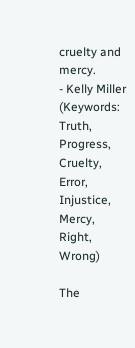cruelty and mercy.
- Kelly Miller
(Keywords: Truth, Progress, Cruelty, Error, Injustice, Mercy, Right, Wrong)

The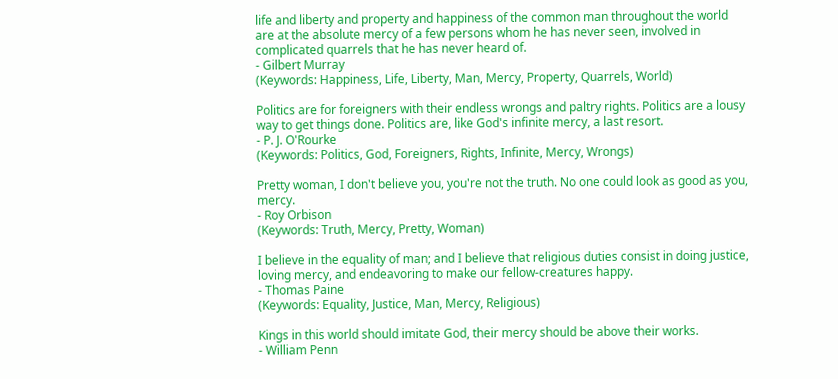life and liberty and property and happiness of the common man throughout the world are at the absolute mercy of a few persons whom he has never seen, involved in complicated quarrels that he has never heard of.
- Gilbert Murray
(Keywords: Happiness, Life, Liberty, Man, Mercy, Property, Quarrels, World)

Politics are for foreigners with their endless wrongs and paltry rights. Politics are a lousy way to get things done. Politics are, like God's infinite mercy, a last resort.
- P. J. O'Rourke
(Keywords: Politics, God, Foreigners, Rights, Infinite, Mercy, Wrongs)

Pretty woman, I don't believe you, you're not the truth. No one could look as good as you, mercy.
- Roy Orbison
(Keywords: Truth, Mercy, Pretty, Woman)

I believe in the equality of man; and I believe that religious duties consist in doing justice, loving mercy, and endeavoring to make our fellow-creatures happy.
- Thomas Paine
(Keywords: Equality, Justice, Man, Mercy, Religious)

Kings in this world should imitate God, their mercy should be above their works.
- William Penn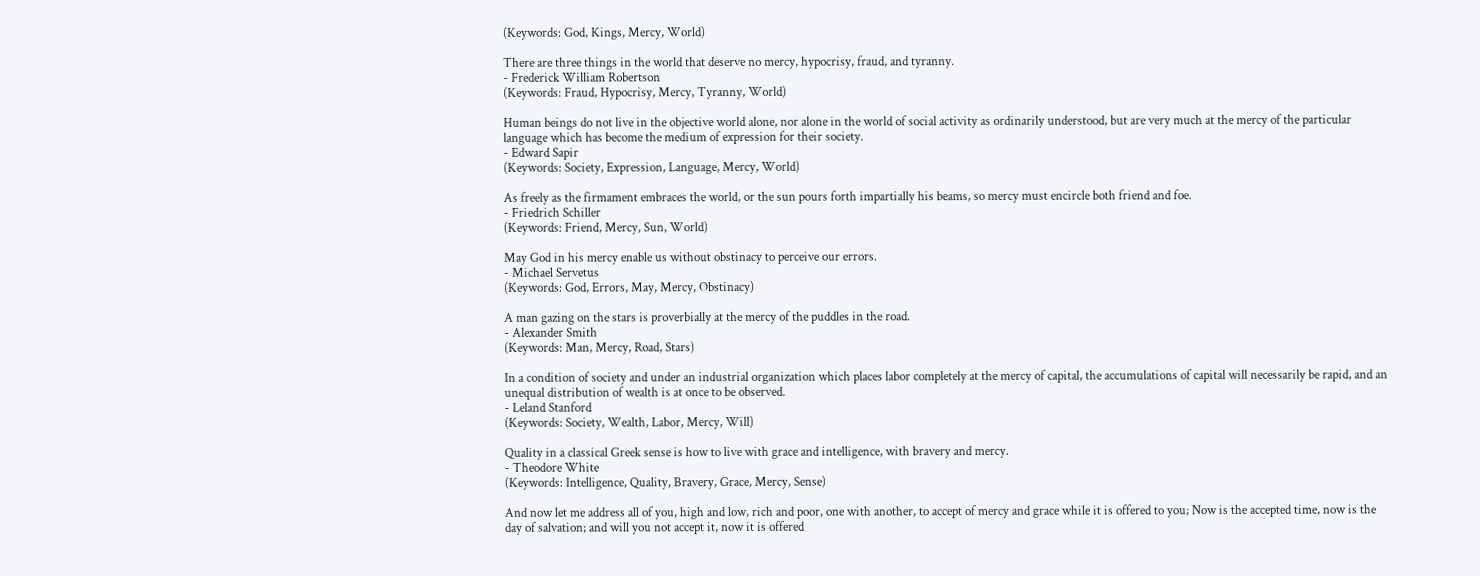(Keywords: God, Kings, Mercy, World)

There are three things in the world that deserve no mercy, hypocrisy, fraud, and tyranny.
- Frederick William Robertson
(Keywords: Fraud, Hypocrisy, Mercy, Tyranny, World)

Human beings do not live in the objective world alone, nor alone in the world of social activity as ordinarily understood, but are very much at the mercy of the particular language which has become the medium of expression for their society.
- Edward Sapir
(Keywords: Society, Expression, Language, Mercy, World)

As freely as the firmament embraces the world, or the sun pours forth impartially his beams, so mercy must encircle both friend and foe.
- Friedrich Schiller
(Keywords: Friend, Mercy, Sun, World)

May God in his mercy enable us without obstinacy to perceive our errors.
- Michael Servetus
(Keywords: God, Errors, May, Mercy, Obstinacy)

A man gazing on the stars is proverbially at the mercy of the puddles in the road.
- Alexander Smith
(Keywords: Man, Mercy, Road, Stars)

In a condition of society and under an industrial organization which places labor completely at the mercy of capital, the accumulations of capital will necessarily be rapid, and an unequal distribution of wealth is at once to be observed.
- Leland Stanford
(Keywords: Society, Wealth, Labor, Mercy, Will)

Quality in a classical Greek sense is how to live with grace and intelligence, with bravery and mercy.
- Theodore White
(Keywords: Intelligence, Quality, Bravery, Grace, Mercy, Sense)

And now let me address all of you, high and low, rich and poor, one with another, to accept of mercy and grace while it is offered to you; Now is the accepted time, now is the day of salvation; and will you not accept it, now it is offered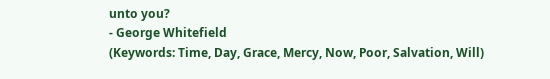unto you?
- George Whitefield
(Keywords: Time, Day, Grace, Mercy, Now, Poor, Salvation, Will)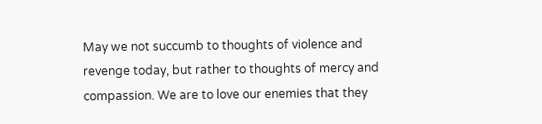May we not succumb to thoughts of violence and revenge today, but rather to thoughts of mercy and compassion. We are to love our enemies that they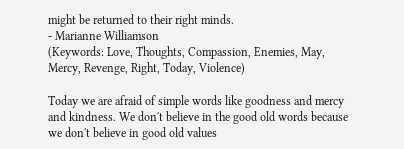might be returned to their right minds.
- Marianne Williamson
(Keywords: Love, Thoughts, Compassion, Enemies, May, Mercy, Revenge, Right, Today, Violence)

Today we are afraid of simple words like goodness and mercy and kindness. We don't believe in the good old words because we don't believe in good old values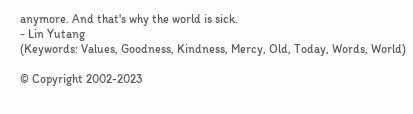anymore. And that's why the world is sick.
- Lin Yutang
(Keywords: Values, Goodness, Kindness, Mercy, Old, Today, Words, World)

© Copyright 2002-2023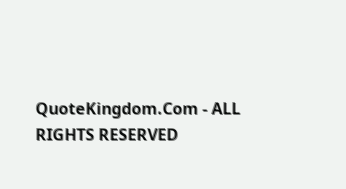QuoteKingdom.Com - ALL RIGHTS RESERVED